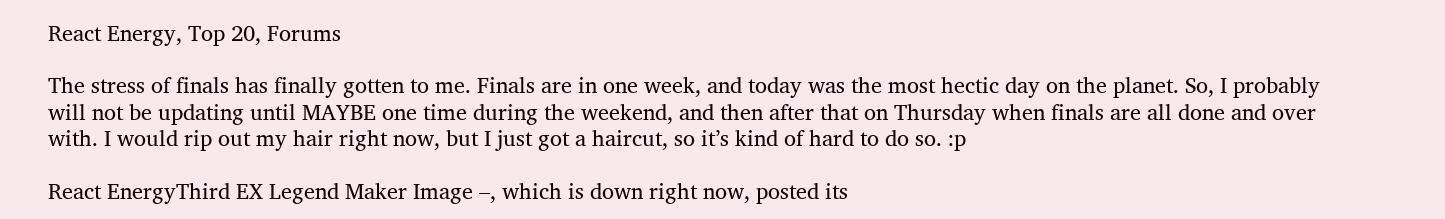React Energy, Top 20, Forums

The stress of finals has finally gotten to me. Finals are in one week, and today was the most hectic day on the planet. So, I probably will not be updating until MAYBE one time during the weekend, and then after that on Thursday when finals are all done and over with. I would rip out my hair right now, but I just got a haircut, so it’s kind of hard to do so. :p

React EnergyThird EX Legend Maker Image –, which is down right now, posted its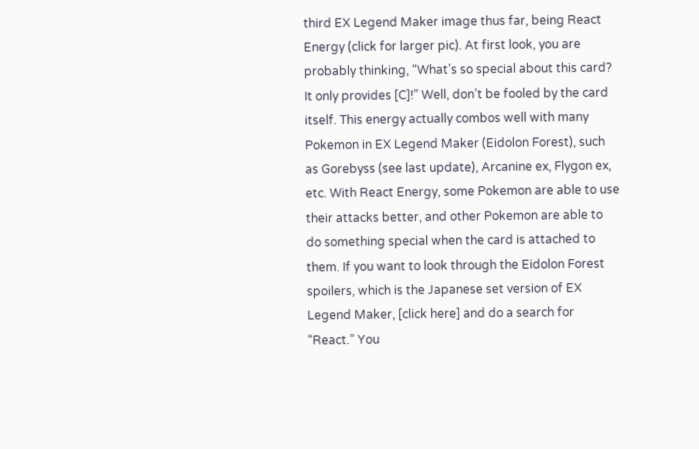third EX Legend Maker image thus far, being React Energy (click for larger pic). At first look, you are probably thinking, “What’s so special about this card? It only provides [C]!” Well, don’t be fooled by the card itself. This energy actually combos well with many Pokemon in EX Legend Maker (Eidolon Forest), such as Gorebyss (see last update), Arcanine ex, Flygon ex, etc. With React Energy, some Pokemon are able to use their attacks better, and other Pokemon are able to do something special when the card is attached to them. If you want to look through the Eidolon Forest spoilers, which is the Japanese set version of EX Legend Maker, [click here] and do a search for “React.” You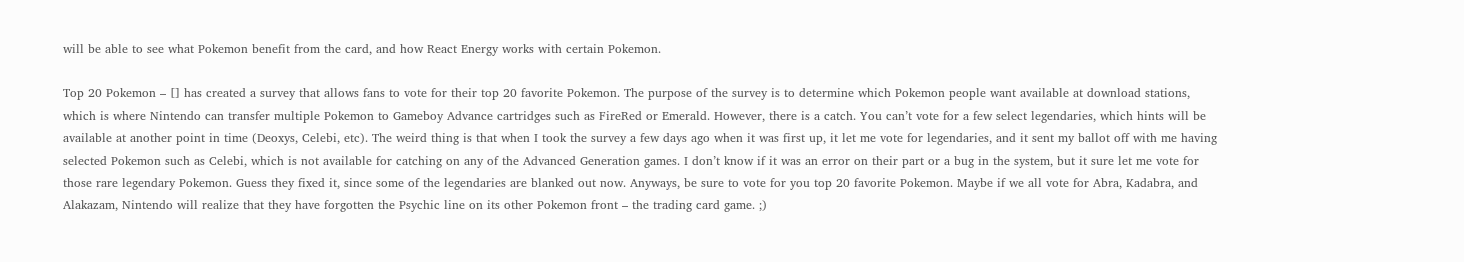will be able to see what Pokemon benefit from the card, and how React Energy works with certain Pokemon.

Top 20 Pokemon – [] has created a survey that allows fans to vote for their top 20 favorite Pokemon. The purpose of the survey is to determine which Pokemon people want available at download stations, which is where Nintendo can transfer multiple Pokemon to Gameboy Advance cartridges such as FireRed or Emerald. However, there is a catch. You can’t vote for a few select legendaries, which hints will be available at another point in time (Deoxys, Celebi, etc). The weird thing is that when I took the survey a few days ago when it was first up, it let me vote for legendaries, and it sent my ballot off with me having selected Pokemon such as Celebi, which is not available for catching on any of the Advanced Generation games. I don’t know if it was an error on their part or a bug in the system, but it sure let me vote for those rare legendary Pokemon. Guess they fixed it, since some of the legendaries are blanked out now. Anyways, be sure to vote for you top 20 favorite Pokemon. Maybe if we all vote for Abra, Kadabra, and Alakazam, Nintendo will realize that they have forgotten the Psychic line on its other Pokemon front – the trading card game. ;)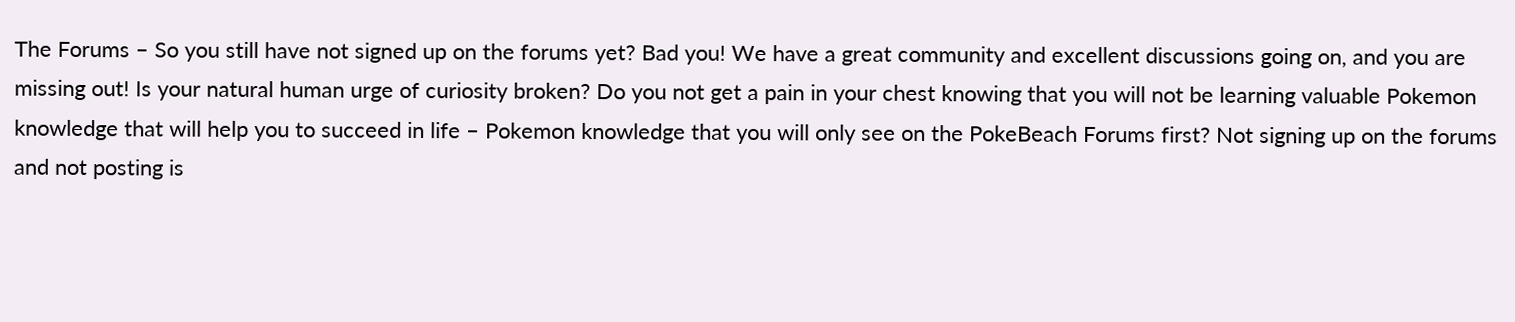The Forums – So you still have not signed up on the forums yet? Bad you! We have a great community and excellent discussions going on, and you are missing out! Is your natural human urge of curiosity broken? Do you not get a pain in your chest knowing that you will not be learning valuable Pokemon knowledge that will help you to succeed in life – Pokemon knowledge that you will only see on the PokeBeach Forums first? Not signing up on the forums and not posting is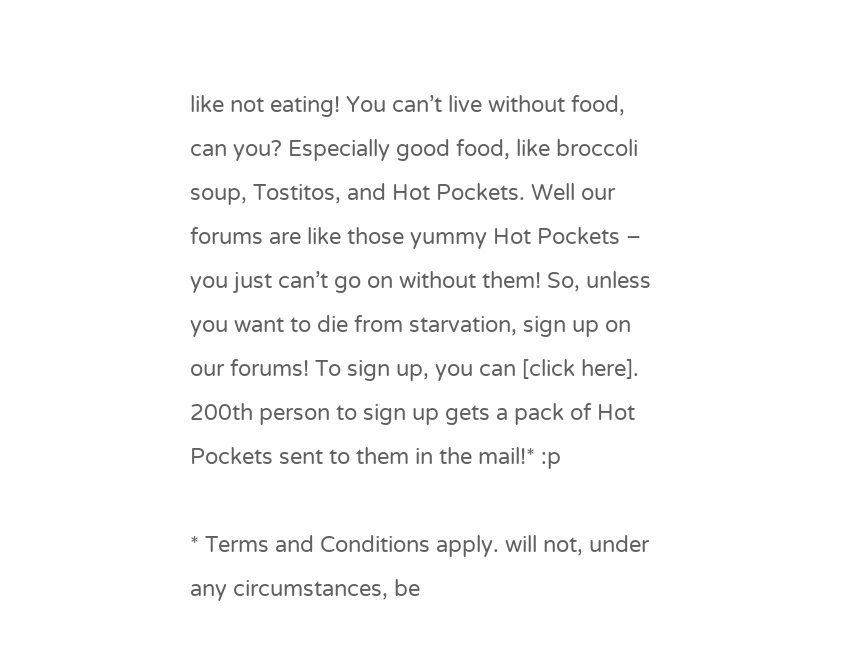like not eating! You can’t live without food, can you? Especially good food, like broccoli soup, Tostitos, and Hot Pockets. Well our forums are like those yummy Hot Pockets – you just can’t go on without them! So, unless you want to die from starvation, sign up on our forums! To sign up, you can [click here]. 200th person to sign up gets a pack of Hot Pockets sent to them in the mail!* :p

* Terms and Conditions apply. will not, under any circumstances, be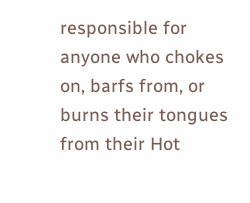responsible for anyone who chokes on, barfs from, or burns their tongues from their Hot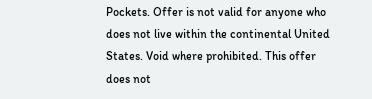Pockets. Offer is not valid for anyone who does not live within the continental United States. Void where prohibited. This offer does not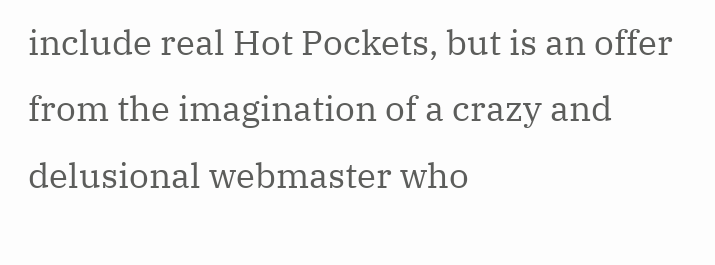include real Hot Pockets, but is an offer from the imagination of a crazy and delusional webmaster who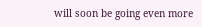will soon be going even more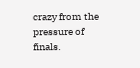crazy from the pressure of finals.